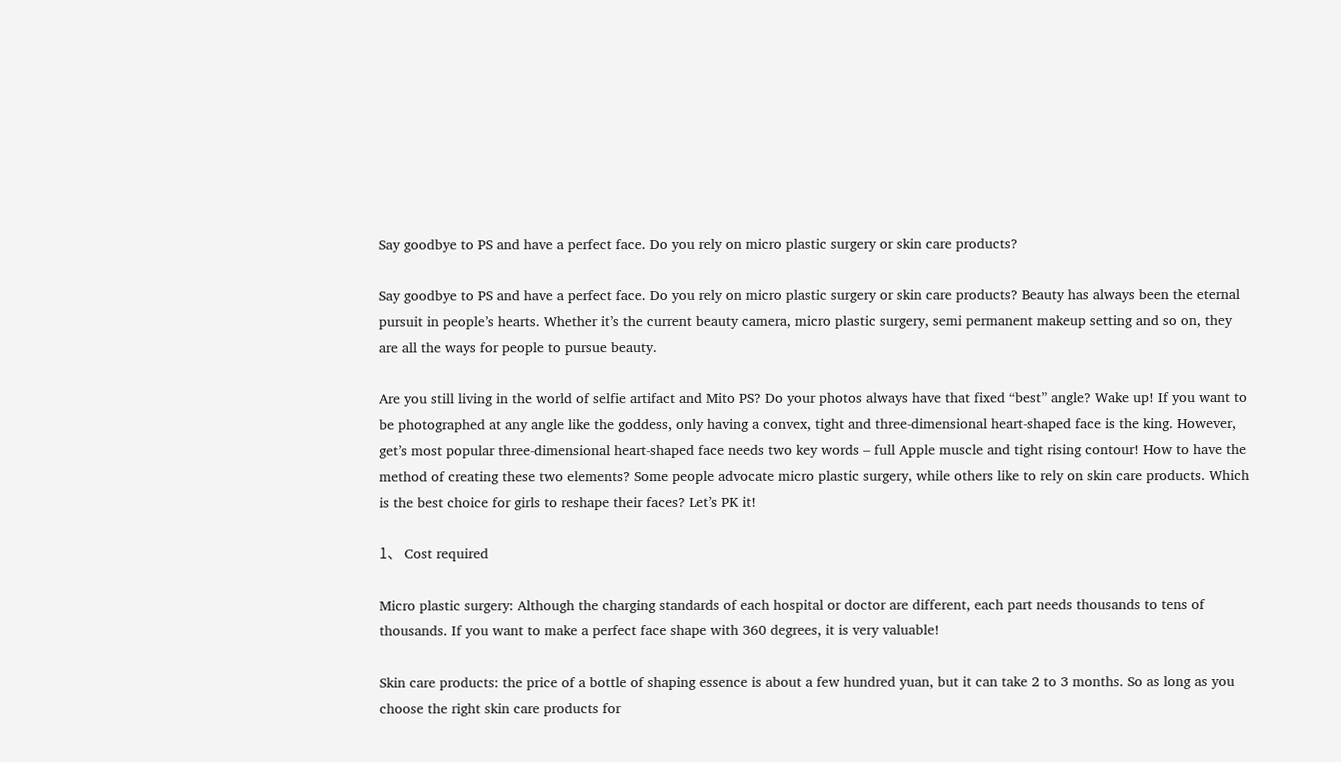Say goodbye to PS and have a perfect face. Do you rely on micro plastic surgery or skin care products?

Say goodbye to PS and have a perfect face. Do you rely on micro plastic surgery or skin care products? Beauty has always been the eternal pursuit in people’s hearts. Whether it’s the current beauty camera, micro plastic surgery, semi permanent makeup setting and so on, they are all the ways for people to pursue beauty.

Are you still living in the world of selfie artifact and Mito PS? Do your photos always have that fixed “best” angle? Wake up! If you want to be photographed at any angle like the goddess, only having a convex, tight and three-dimensional heart-shaped face is the king. However, get’s most popular three-dimensional heart-shaped face needs two key words – full Apple muscle and tight rising contour! How to have the method of creating these two elements? Some people advocate micro plastic surgery, while others like to rely on skin care products. Which is the best choice for girls to reshape their faces? Let’s PK it!

1、 Cost required

Micro plastic surgery: Although the charging standards of each hospital or doctor are different, each part needs thousands to tens of thousands. If you want to make a perfect face shape with 360 degrees, it is very valuable!

Skin care products: the price of a bottle of shaping essence is about a few hundred yuan, but it can take 2 to 3 months. So as long as you choose the right skin care products for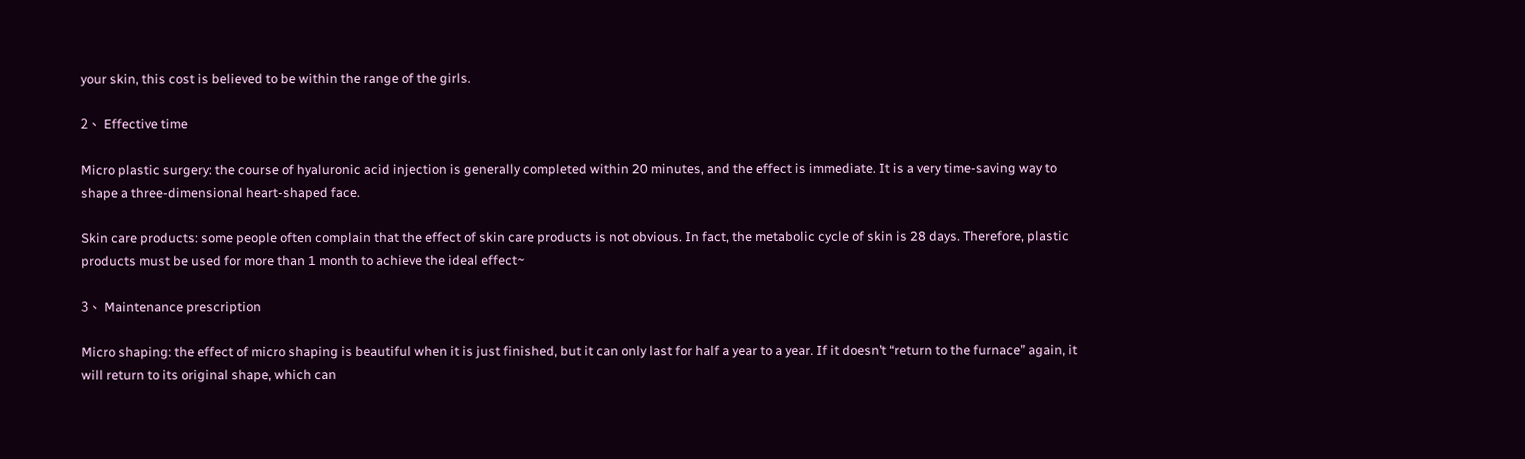your skin, this cost is believed to be within the range of the girls.

2、 Effective time

Micro plastic surgery: the course of hyaluronic acid injection is generally completed within 20 minutes, and the effect is immediate. It is a very time-saving way to shape a three-dimensional heart-shaped face.

Skin care products: some people often complain that the effect of skin care products is not obvious. In fact, the metabolic cycle of skin is 28 days. Therefore, plastic products must be used for more than 1 month to achieve the ideal effect~

3、 Maintenance prescription

Micro shaping: the effect of micro shaping is beautiful when it is just finished, but it can only last for half a year to a year. If it doesn’t “return to the furnace” again, it will return to its original shape, which can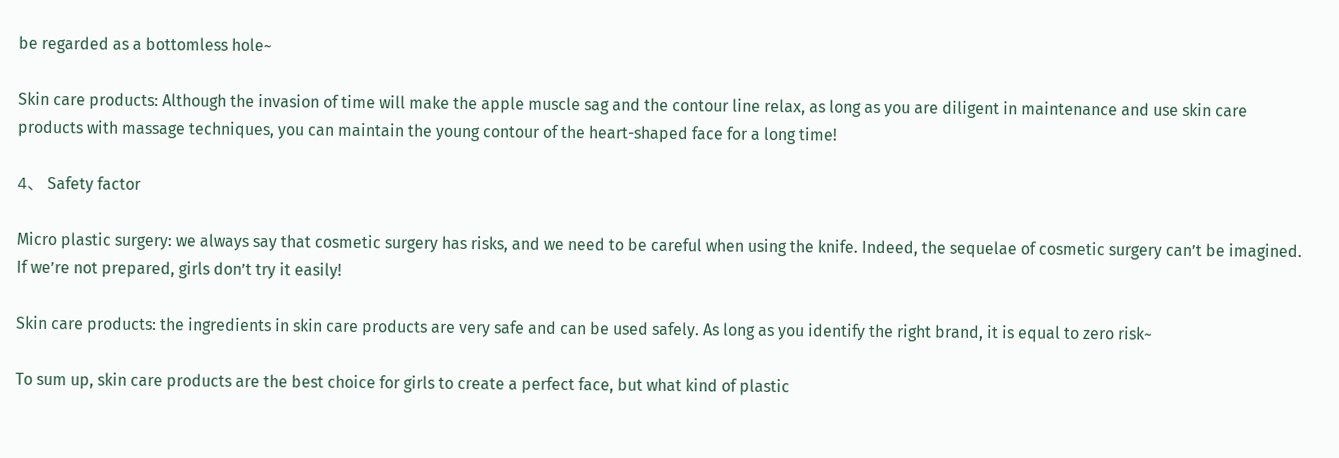be regarded as a bottomless hole~

Skin care products: Although the invasion of time will make the apple muscle sag and the contour line relax, as long as you are diligent in maintenance and use skin care products with massage techniques, you can maintain the young contour of the heart-shaped face for a long time!

4、 Safety factor

Micro plastic surgery: we always say that cosmetic surgery has risks, and we need to be careful when using the knife. Indeed, the sequelae of cosmetic surgery can’t be imagined. If we’re not prepared, girls don’t try it easily!

Skin care products: the ingredients in skin care products are very safe and can be used safely. As long as you identify the right brand, it is equal to zero risk~

To sum up, skin care products are the best choice for girls to create a perfect face, but what kind of plastic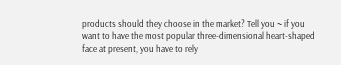products should they choose in the market? Tell you ~ if you want to have the most popular three-dimensional heart-shaped face at present, you have to rely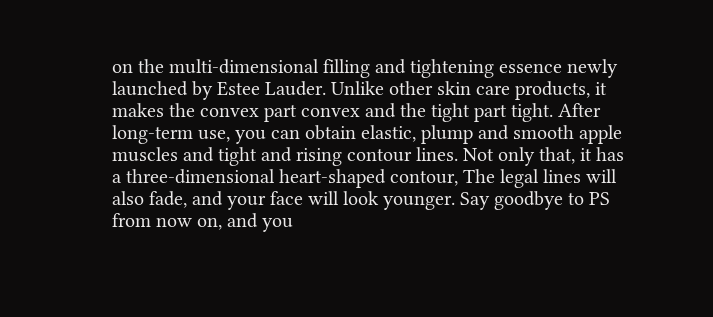on the multi-dimensional filling and tightening essence newly launched by Estee Lauder. Unlike other skin care products, it makes the convex part convex and the tight part tight. After long-term use, you can obtain elastic, plump and smooth apple muscles and tight and rising contour lines. Not only that, it has a three-dimensional heart-shaped contour, The legal lines will also fade, and your face will look younger. Say goodbye to PS from now on, and you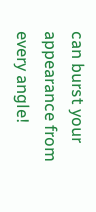can burst your appearance from every angle!